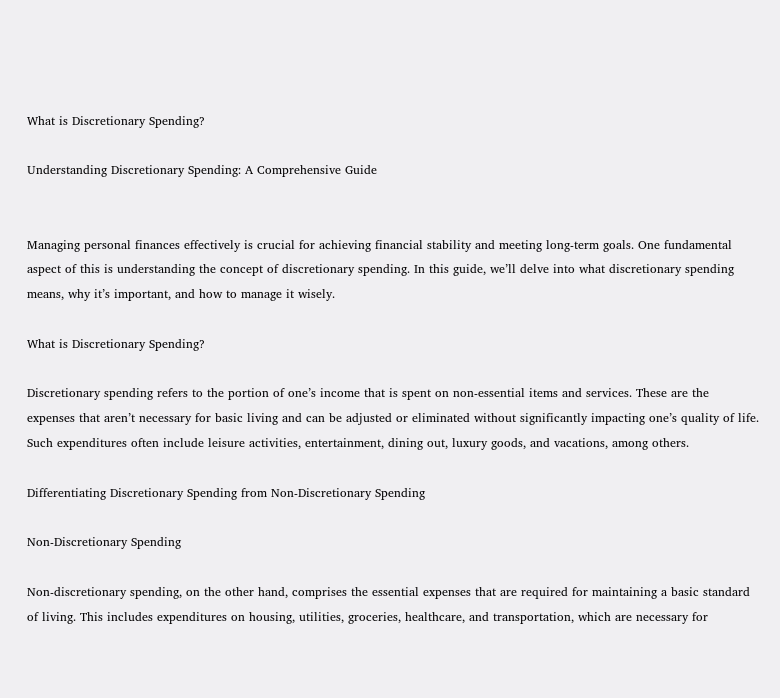What is Discretionary Spending?

Understanding Discretionary Spending: A Comprehensive Guide


Managing personal finances effectively is crucial for achieving financial stability and meeting long-term goals. One fundamental aspect of this is understanding the concept of discretionary spending. In this guide, we’ll delve into what discretionary spending means, why it’s important, and how to manage it wisely.

What is Discretionary Spending?

Discretionary spending refers to the portion of one’s income that is spent on non-essential items and services. These are the expenses that aren’t necessary for basic living and can be adjusted or eliminated without significantly impacting one’s quality of life. Such expenditures often include leisure activities, entertainment, dining out, luxury goods, and vacations, among others.

Differentiating Discretionary Spending from Non-Discretionary Spending

Non-Discretionary Spending

Non-discretionary spending, on the other hand, comprises the essential expenses that are required for maintaining a basic standard of living. This includes expenditures on housing, utilities, groceries, healthcare, and transportation, which are necessary for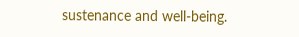sustenance and well-being.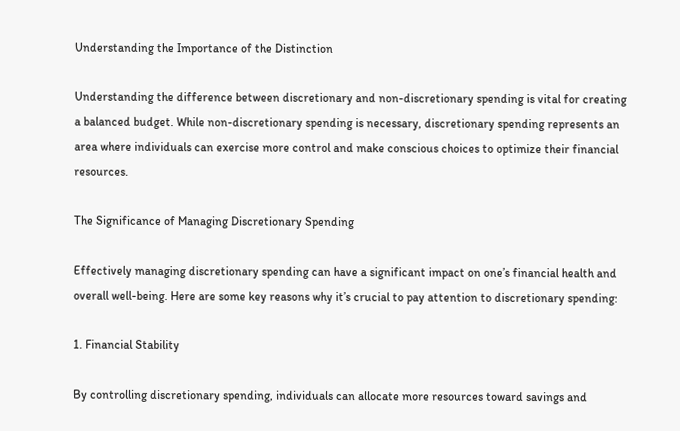Understanding the Importance of the Distinction

Understanding the difference between discretionary and non-discretionary spending is vital for creating a balanced budget. While non-discretionary spending is necessary, discretionary spending represents an area where individuals can exercise more control and make conscious choices to optimize their financial resources.

The Significance of Managing Discretionary Spending

Effectively managing discretionary spending can have a significant impact on one’s financial health and overall well-being. Here are some key reasons why it’s crucial to pay attention to discretionary spending:

1. Financial Stability

By controlling discretionary spending, individuals can allocate more resources toward savings and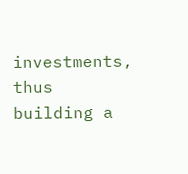investments, thus building a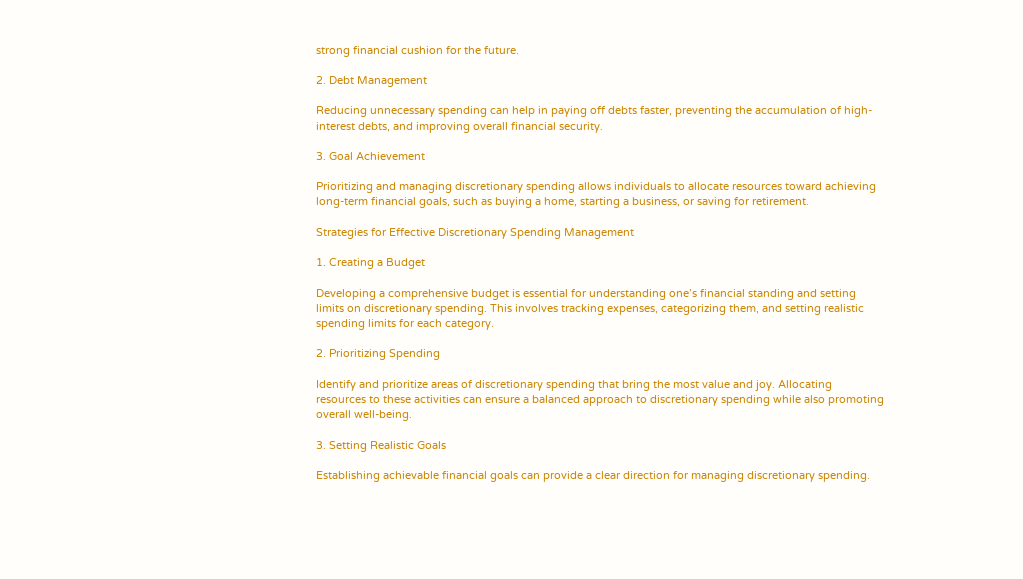strong financial cushion for the future.

2. Debt Management

Reducing unnecessary spending can help in paying off debts faster, preventing the accumulation of high-interest debts, and improving overall financial security.

3. Goal Achievement

Prioritizing and managing discretionary spending allows individuals to allocate resources toward achieving long-term financial goals, such as buying a home, starting a business, or saving for retirement.

Strategies for Effective Discretionary Spending Management

1. Creating a Budget

Developing a comprehensive budget is essential for understanding one’s financial standing and setting limits on discretionary spending. This involves tracking expenses, categorizing them, and setting realistic spending limits for each category.

2. Prioritizing Spending

Identify and prioritize areas of discretionary spending that bring the most value and joy. Allocating resources to these activities can ensure a balanced approach to discretionary spending while also promoting overall well-being.

3. Setting Realistic Goals

Establishing achievable financial goals can provide a clear direction for managing discretionary spending.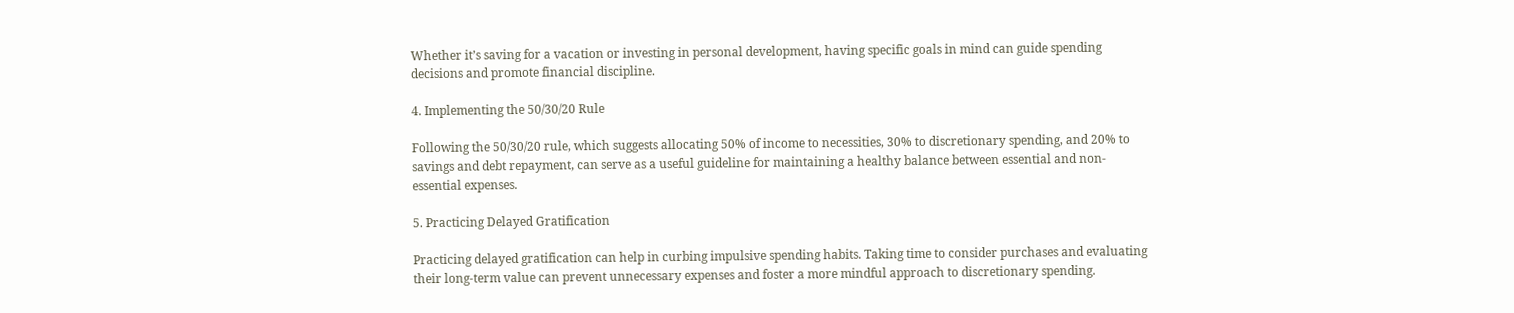Whether it’s saving for a vacation or investing in personal development, having specific goals in mind can guide spending decisions and promote financial discipline.

4. Implementing the 50/30/20 Rule

Following the 50/30/20 rule, which suggests allocating 50% of income to necessities, 30% to discretionary spending, and 20% to savings and debt repayment, can serve as a useful guideline for maintaining a healthy balance between essential and non-essential expenses.

5. Practicing Delayed Gratification

Practicing delayed gratification can help in curbing impulsive spending habits. Taking time to consider purchases and evaluating their long-term value can prevent unnecessary expenses and foster a more mindful approach to discretionary spending.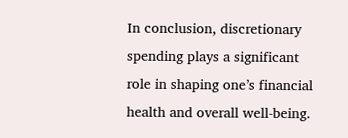In conclusion, discretionary spending plays a significant role in shaping one’s financial health and overall well-being.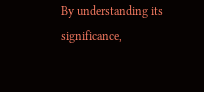By understanding its significance,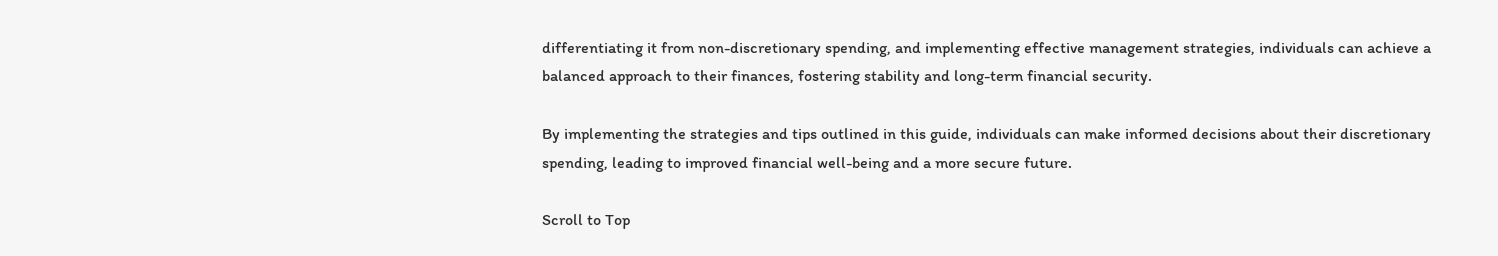differentiating it from non-discretionary spending, and implementing effective management strategies, individuals can achieve a balanced approach to their finances, fostering stability and long-term financial security.

By implementing the strategies and tips outlined in this guide, individuals can make informed decisions about their discretionary spending, leading to improved financial well-being and a more secure future.

Scroll to Top